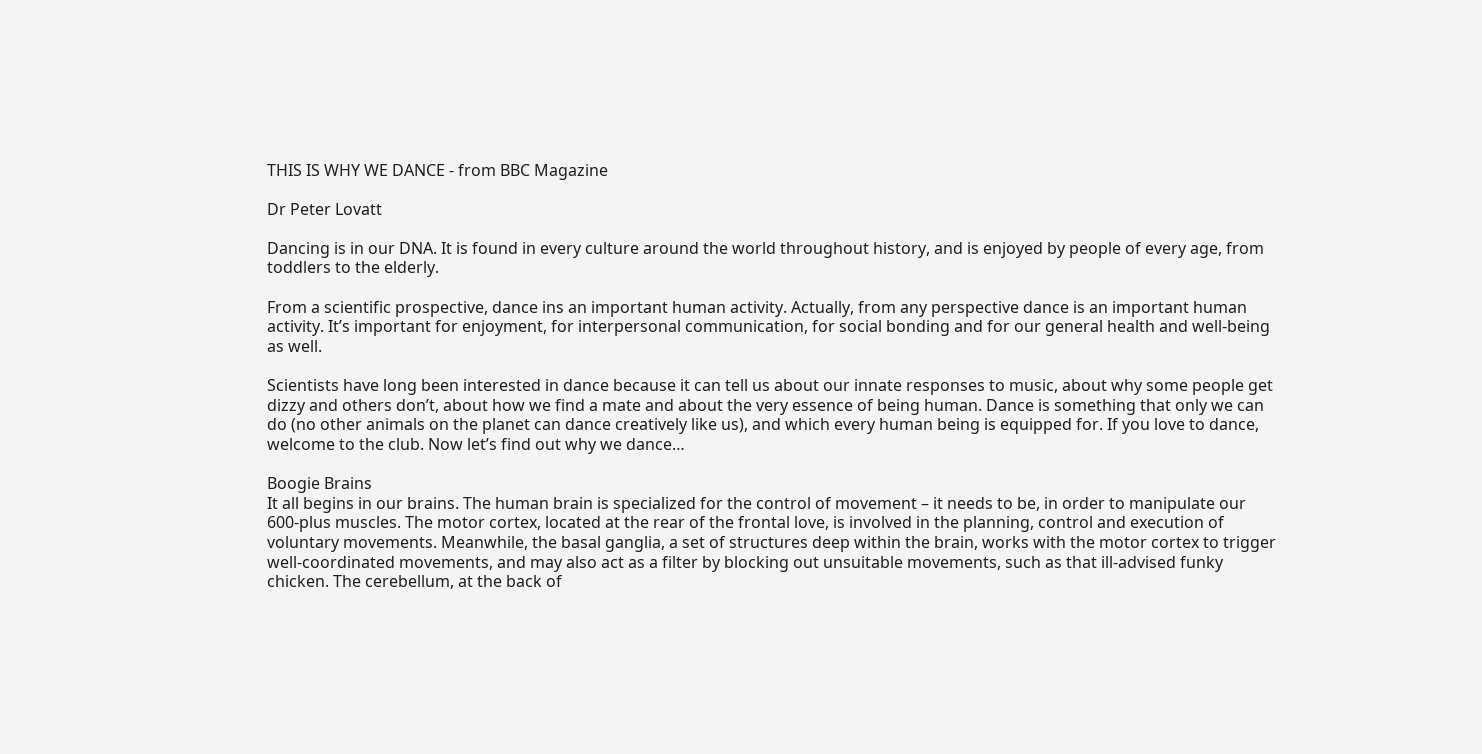THIS IS WHY WE DANCE - from BBC Magazine

Dr Peter Lovatt

Dancing is in our DNA. It is found in every culture around the world throughout history, and is enjoyed by people of every age, from toddlers to the elderly.

From a scientific prospective, dance ins an important human activity. Actually, from any perspective dance is an important human activity. It’s important for enjoyment, for interpersonal communication, for social bonding and for our general health and well-being as well.

Scientists have long been interested in dance because it can tell us about our innate responses to music, about why some people get dizzy and others don’t, about how we find a mate and about the very essence of being human. Dance is something that only we can do (no other animals on the planet can dance creatively like us), and which every human being is equipped for. If you love to dance, welcome to the club. Now let’s find out why we dance…

Boogie Brains
It all begins in our brains. The human brain is specialized for the control of movement – it needs to be, in order to manipulate our 600-plus muscles. The motor cortex, located at the rear of the frontal love, is involved in the planning, control and execution of voluntary movements. Meanwhile, the basal ganglia, a set of structures deep within the brain, works with the motor cortex to trigger well-coordinated movements, and may also act as a filter by blocking out unsuitable movements, such as that ill-advised funky chicken. The cerebellum, at the back of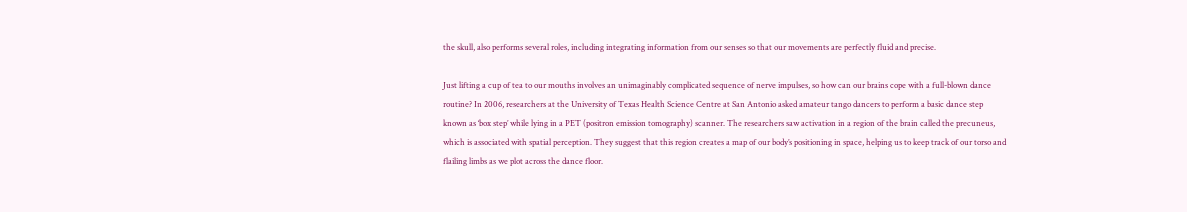the skull, also performs several roles, including integrating information from our senses so that our movements are perfectly fluid and precise.

Just lifting a cup of tea to our mouths involves an unimaginably complicated sequence of nerve impulses, so how can our brains cope with a full-blown dance routine? In 2006, researchers at the University of Texas Health Science Centre at San Antonio asked amateur tango dancers to perform a basic dance step known as ‘box step’ while lying in a PET (positron emission tomography) scanner. The researchers saw activation in a region of the brain called the precuneus, which is associated with spatial perception. They suggest that this region creates a map of our body’s positioning in space, helping us to keep track of our torso and flailing limbs as we plot across the dance floor.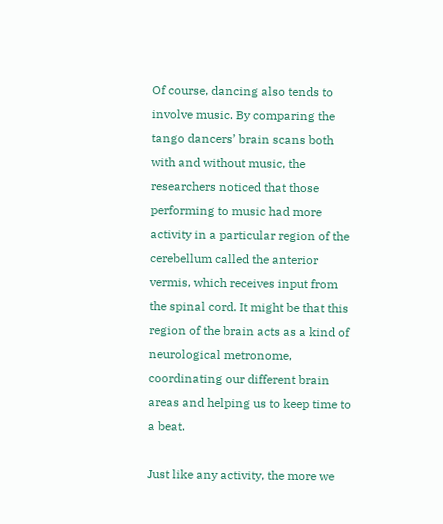Of course, dancing also tends to involve music. By comparing the tango dancers’ brain scans both with and without music, the researchers noticed that those performing to music had more activity in a particular region of the cerebellum called the anterior vermis, which receives input from the spinal cord. It might be that this region of the brain acts as a kind of neurological metronome, coordinating our different brain areas and helping us to keep time to a beat.

Just like any activity, the more we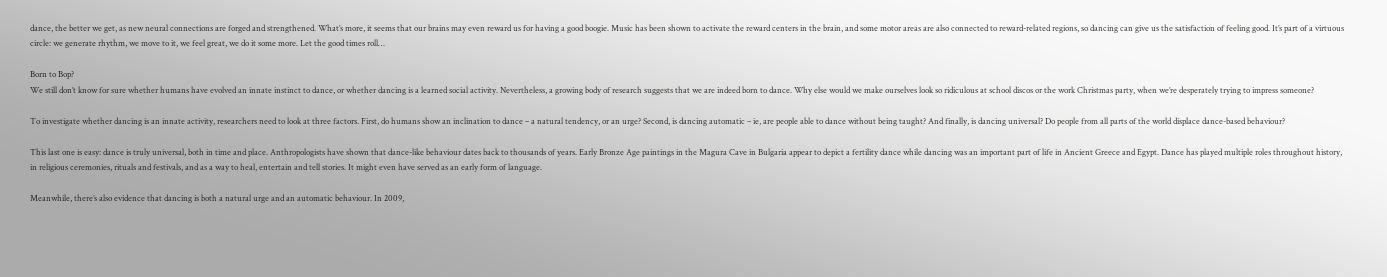dance, the better we get, as new neural connections are forged and strengthened. What’s more, it seems that our brains may even reward us for having a good boogie. Music has been shown to activate the reward centers in the brain, and some motor areas are also connected to reward-related regions, so dancing can give us the satisfaction of feeling good. It’s part of a virtuous circle: we generate rhythm, we move to it, we feel great, we do it some more. Let the good times roll…

Born to Bop?
We still don’t know for sure whether humans have evolved an innate instinct to dance, or whether dancing is a learned social activity. Nevertheless, a growing body of research suggests that we are indeed born to dance. Why else would we make ourselves look so ridiculous at school discos or the work Christmas party, when we’re desperately trying to impress someone?

To investigate whether dancing is an innate activity, researchers need to look at three factors. First, do humans show an inclination to dance – a natural tendency, or an urge? Second, is dancing automatic – ie, are people able to dance without being taught? And finally, is dancing universal? Do people from all parts of the world displace dance-based behaviour?

This last one is easy: dance is truly universal, both in time and place. Anthropologists have shown that dance-like behaviour dates back to thousands of years. Early Bronze Age paintings in the Magura Cave in Bulgaria appear to depict a fertility dance while dancing was an important part of life in Ancient Greece and Egypt. Dance has played multiple roles throughout history, in religious ceremonies, rituals and festivals, and as a way to heal, entertain and tell stories. It might even have served as an early form of language.

Meanwhile, there’s also evidence that dancing is both a natural urge and an automatic behaviour. In 2009,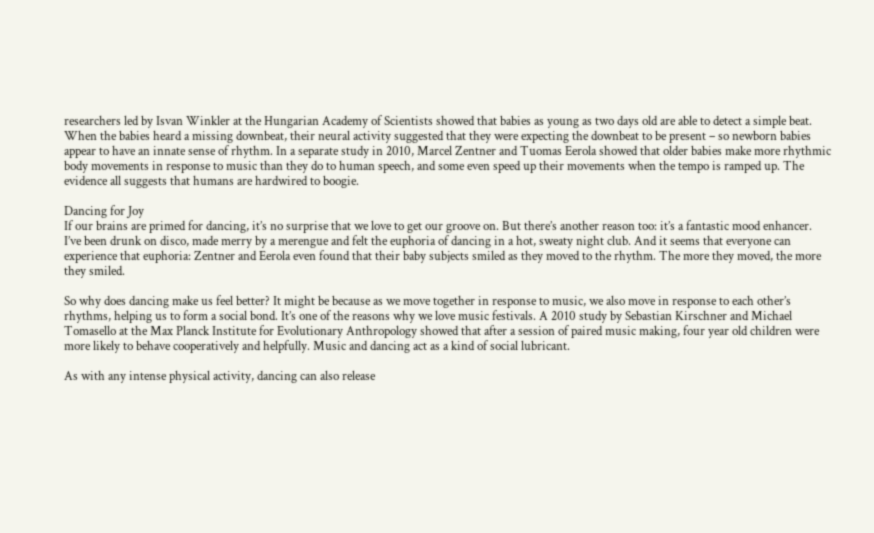researchers led by Isvan Winkler at the Hungarian Academy of Scientists showed that babies as young as two days old are able to detect a simple beat. When the babies heard a missing downbeat, their neural activity suggested that they were expecting the downbeat to be present – so newborn babies appear to have an innate sense of rhythm. In a separate study in 2010, Marcel Zentner and Tuomas Eerola showed that older babies make more rhythmic body movements in response to music than they do to human speech, and some even speed up their movements when the tempo is ramped up. The evidence all suggests that humans are hardwired to boogie.

Dancing for Joy
If our brains are primed for dancing, it’s no surprise that we love to get our groove on. But there’s another reason too: it’s a fantastic mood enhancer. I’ve been drunk on disco, made merry by a merengue and felt the euphoria of dancing in a hot, sweaty night club. And it seems that everyone can experience that euphoria: Zentner and Eerola even found that their baby subjects smiled as they moved to the rhythm. The more they moved, the more they smiled.

So why does dancing make us feel better? It might be because as we move together in response to music, we also move in response to each other’s rhythms, helping us to form a social bond. It’s one of the reasons why we love music festivals. A 2010 study by Sebastian Kirschner and Michael Tomasello at the Max Planck Institute for Evolutionary Anthropology showed that after a session of paired music making, four year old children were more likely to behave cooperatively and helpfully. Music and dancing act as a kind of social lubricant.

As with any intense physical activity, dancing can also release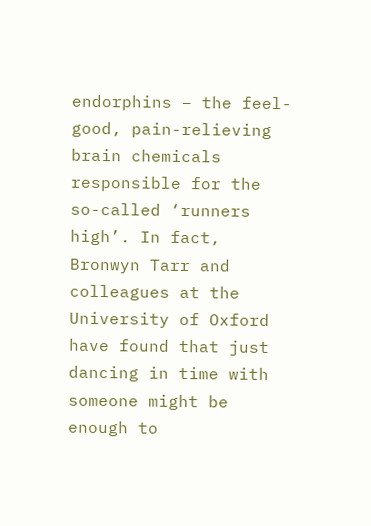endorphins – the feel-good, pain-relieving brain chemicals responsible for the so-called ‘runners high’. In fact, Bronwyn Tarr and colleagues at the University of Oxford have found that just dancing in time with someone might be enough to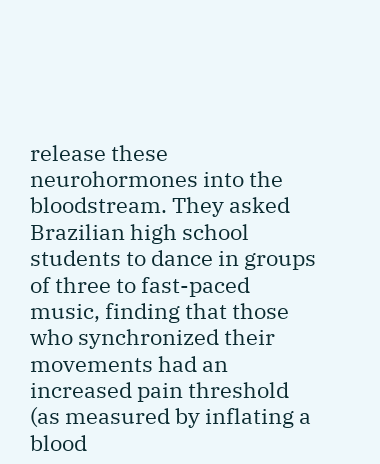release these neurohormones into the bloodstream. They asked Brazilian high school students to dance in groups of three to fast-paced music, finding that those who synchronized their movements had an increased pain threshold (as measured by inflating a blood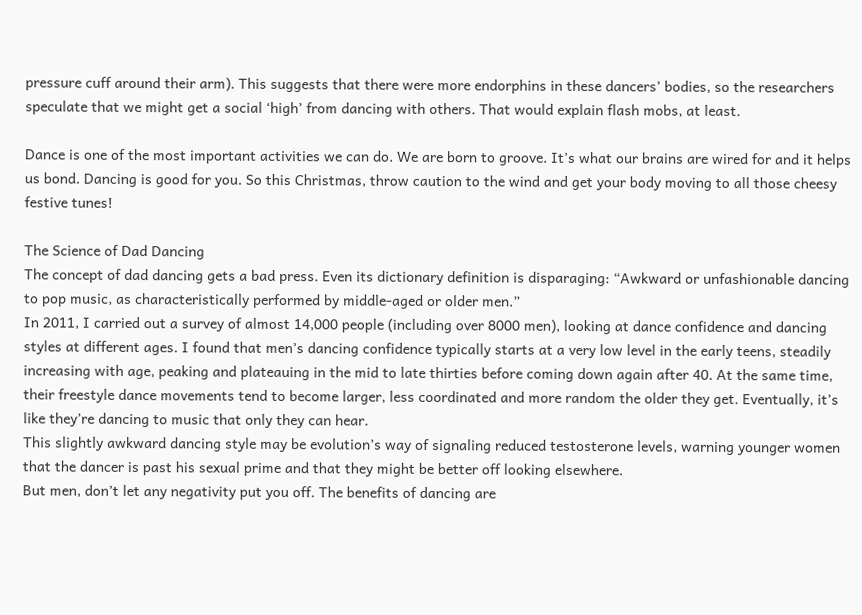pressure cuff around their arm). This suggests that there were more endorphins in these dancers’ bodies, so the researchers speculate that we might get a social ‘high’ from dancing with others. That would explain flash mobs, at least.

Dance is one of the most important activities we can do. We are born to groove. It’s what our brains are wired for and it helps us bond. Dancing is good for you. So this Christmas, throw caution to the wind and get your body moving to all those cheesy festive tunes!

The Science of Dad Dancing
The concept of dad dancing gets a bad press. Even its dictionary definition is disparaging: “Awkward or unfashionable dancing to pop music, as characteristically performed by middle-aged or older men.”
In 2011, I carried out a survey of almost 14,000 people (including over 8000 men), looking at dance confidence and dancing styles at different ages. I found that men’s dancing confidence typically starts at a very low level in the early teens, steadily increasing with age, peaking and plateauing in the mid to late thirties before coming down again after 40. At the same time, their freestyle dance movements tend to become larger, less coordinated and more random the older they get. Eventually, it’s like they’re dancing to music that only they can hear.
This slightly awkward dancing style may be evolution’s way of signaling reduced testosterone levels, warning younger women that the dancer is past his sexual prime and that they might be better off looking elsewhere.
But men, don’t let any negativity put you off. The benefits of dancing are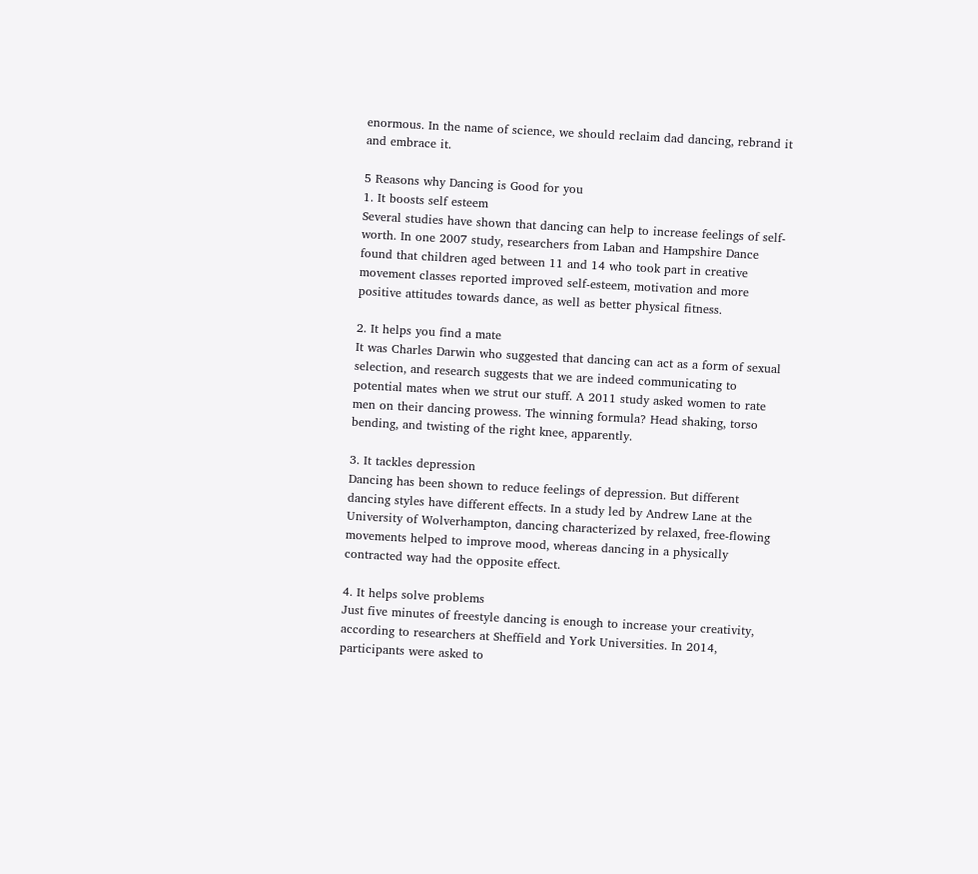enormous. In the name of science, we should reclaim dad dancing, rebrand it and embrace it.

5 Reasons why Dancing is Good for you
1. It boosts self esteem
Several studies have shown that dancing can help to increase feelings of self-worth. In one 2007 study, researchers from Laban and Hampshire Dance found that children aged between 11 and 14 who took part in creative movement classes reported improved self-esteem, motivation and more positive attitudes towards dance, as well as better physical fitness.

2. It helps you find a mate
It was Charles Darwin who suggested that dancing can act as a form of sexual selection, and research suggests that we are indeed communicating to potential mates when we strut our stuff. A 2011 study asked women to rate men on their dancing prowess. The winning formula? Head shaking, torso bending, and twisting of the right knee, apparently.

3. It tackles depression
Dancing has been shown to reduce feelings of depression. But different dancing styles have different effects. In a study led by Andrew Lane at the University of Wolverhampton, dancing characterized by relaxed, free-flowing movements helped to improve mood, whereas dancing in a physically contracted way had the opposite effect.

4. It helps solve problems
Just five minutes of freestyle dancing is enough to increase your creativity, according to researchers at Sheffield and York Universities. In 2014, participants were asked to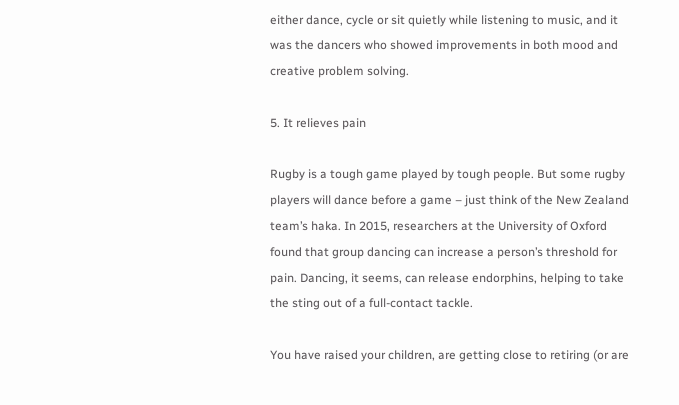either dance, cycle or sit quietly while listening to music, and it was the dancers who showed improvements in both mood and creative problem solving.

5. It relieves pain

Rugby is a tough game played by tough people. But some rugby players will dance before a game – just think of the New Zealand team’s haka. In 2015, researchers at the University of Oxford found that group dancing can increase a person’s threshold for pain. Dancing, it seems, can release endorphins, helping to take the sting out of a full-contact tackle.

You have raised your children, are getting close to retiring (or are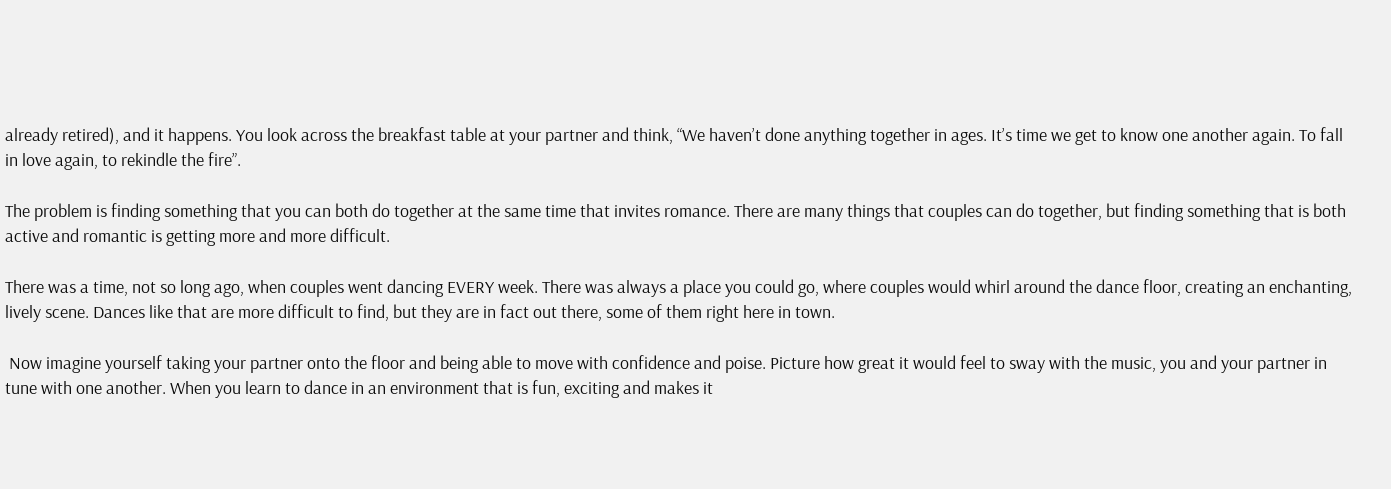already retired), and it happens. You look across the breakfast table at your partner and think, “We haven’t done anything together in ages. It’s time we get to know one another again. To fall in love again, to rekindle the fire”.

The problem is finding something that you can both do together at the same time that invites romance. There are many things that couples can do together, but finding something that is both active and romantic is getting more and more difficult.

There was a time, not so long ago, when couples went dancing EVERY week. There was always a place you could go, where couples would whirl around the dance floor, creating an enchanting, lively scene. Dances like that are more difficult to find, but they are in fact out there, some of them right here in town.

 Now imagine yourself taking your partner onto the floor and being able to move with confidence and poise. Picture how great it would feel to sway with the music, you and your partner in tune with one another. When you learn to dance in an environment that is fun, exciting and makes it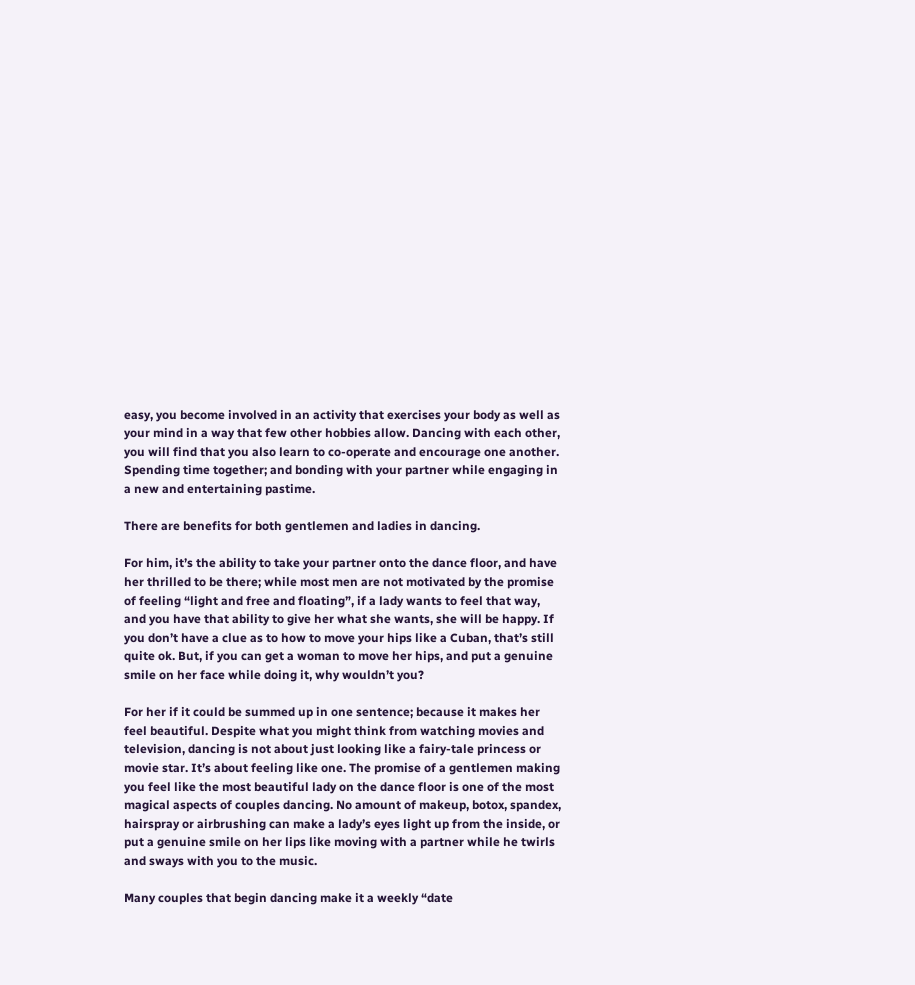easy, you become involved in an activity that exercises your body as well as your mind in a way that few other hobbies allow. Dancing with each other, you will find that you also learn to co-operate and encourage one another. Spending time together; and bonding with your partner while engaging in a new and entertaining pastime.

There are benefits for both gentlemen and ladies in dancing.

For him, it’s the ability to take your partner onto the dance floor, and have her thrilled to be there; while most men are not motivated by the promise of feeling “light and free and floating”, if a lady wants to feel that way, and you have that ability to give her what she wants, she will be happy. If you don’t have a clue as to how to move your hips like a Cuban, that’s still quite ok. But, if you can get a woman to move her hips, and put a genuine smile on her face while doing it, why wouldn’t you?

For her if it could be summed up in one sentence; because it makes her feel beautiful. Despite what you might think from watching movies and television, dancing is not about just looking like a fairy-tale princess or movie star. It’s about feeling like one. The promise of a gentlemen making you feel like the most beautiful lady on the dance floor is one of the most magical aspects of couples dancing. No amount of makeup, botox, spandex, hairspray or airbrushing can make a lady’s eyes light up from the inside, or put a genuine smile on her lips like moving with a partner while he twirls and sways with you to the music.

Many couples that begin dancing make it a weekly “date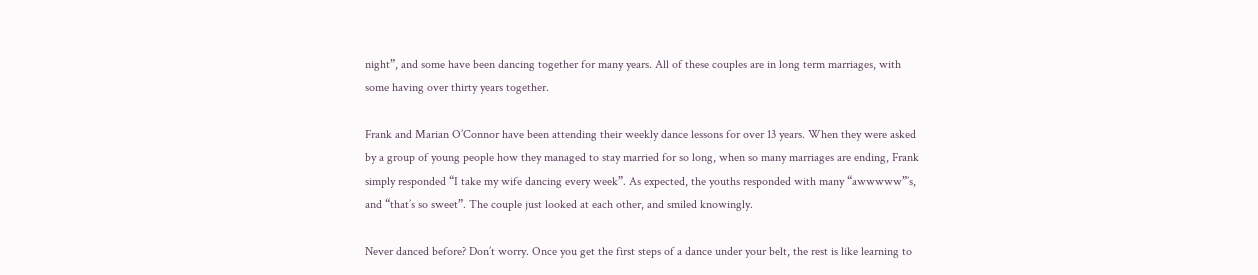night”, and some have been dancing together for many years. All of these couples are in long term marriages, with some having over thirty years together.

Frank and Marian O’Connor have been attending their weekly dance lessons for over 13 years. When they were asked by a group of young people how they managed to stay married for so long, when so many marriages are ending, Frank simply responded “I take my wife dancing every week”. As expected, the youths responded with many “awwwww”’s, and “that’s so sweet”. The couple just looked at each other, and smiled knowingly.

Never danced before? Don’t worry. Once you get the first steps of a dance under your belt, the rest is like learning to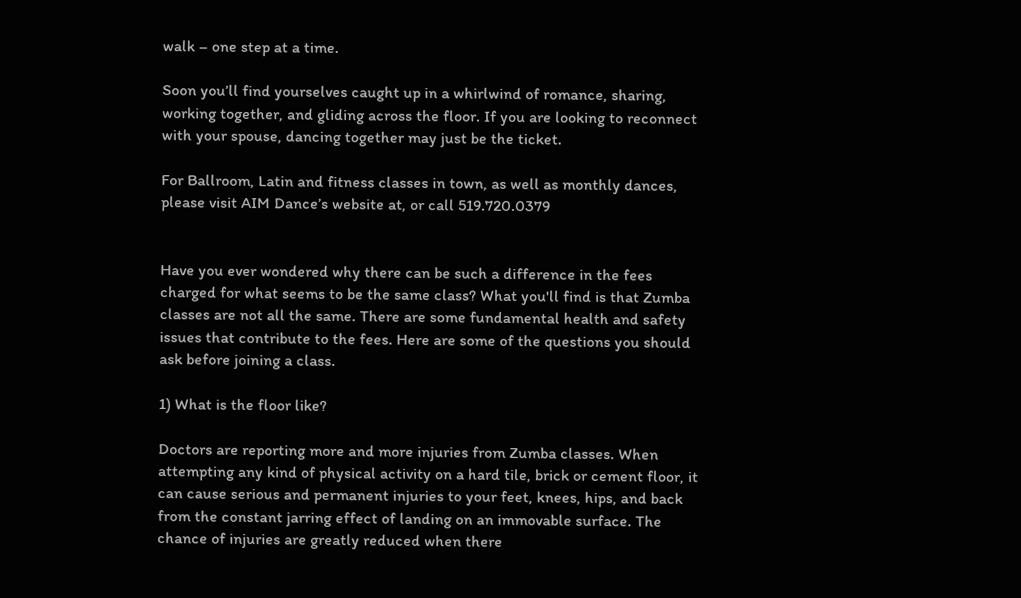walk – one step at a time.

Soon you’ll find yourselves caught up in a whirlwind of romance, sharing, working together, and gliding across the floor. If you are looking to reconnect with your spouse, dancing together may just be the ticket.

For Ballroom, Latin and fitness classes in town, as well as monthly dances, please visit AIM Dance’s website at, or call 519.720.0379


Have you ever wondered why there can be such a difference in the fees charged for what seems to be the same class? What you'll find is that Zumba classes are not all the same. There are some fundamental health and safety issues that contribute to the fees. Here are some of the questions you should ask before joining a class.

1) What is the floor like?

Doctors are reporting more and more injuries from Zumba classes. When attempting any kind of physical activity on a hard tile, brick or cement floor, it can cause serious and permanent injuries to your feet, knees, hips, and back  from the constant jarring effect of landing on an immovable surface. The chance of injuries are greatly reduced when there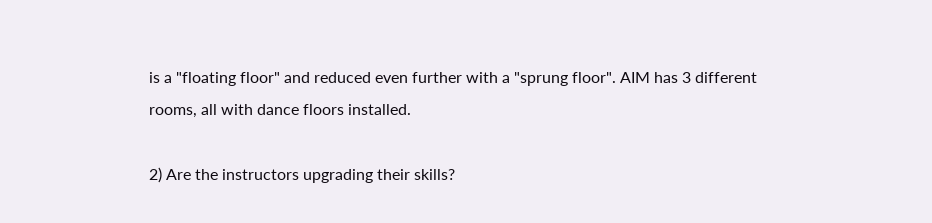is a "floating floor" and reduced even further with a "sprung floor". AIM has 3 different rooms, all with dance floors installed.

2) Are the instructors upgrading their skills?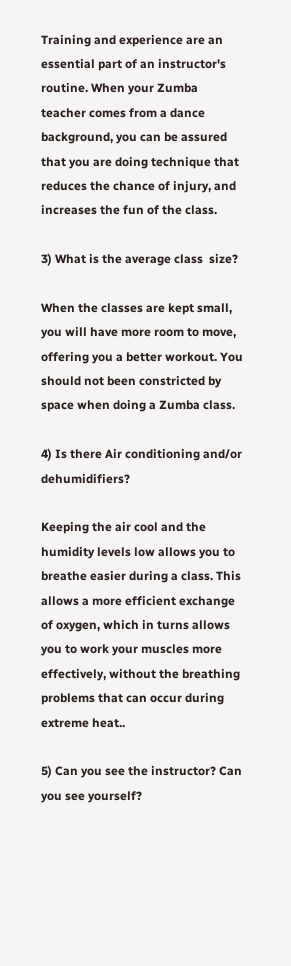Training and experience are an essential part of an instructor's routine. When your Zumba teacher comes from a dance background, you can be assured that you are doing technique that reduces the chance of injury, and increases the fun of the class.

3) What is the average class  size?

When the classes are kept small, you will have more room to move, offering you a better workout. You should not been constricted by space when doing a Zumba class.

4) Is there Air conditioning and/or dehumidifiers?

Keeping the air cool and the humidity levels low allows you to breathe easier during a class. This allows a more efficient exchange of oxygen, which in turns allows you to work your muscles more effectively, without the breathing problems that can occur during extreme heat..

5) Can you see the instructor? Can you see yourself?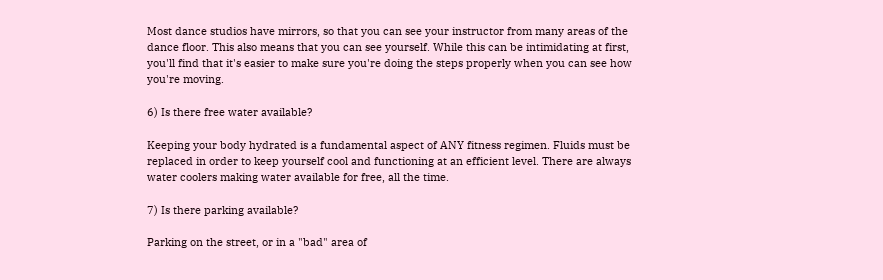Most dance studios have mirrors, so that you can see your instructor from many areas of the dance floor. This also means that you can see yourself. While this can be intimidating at first, you'll find that it's easier to make sure you're doing the steps properly when you can see how you're moving.

6) Is there free water available?

Keeping your body hydrated is a fundamental aspect of ANY fitness regimen. Fluids must be replaced in order to keep yourself cool and functioning at an efficient level. There are always water coolers making water available for free, all the time.

7) Is there parking available?

Parking on the street, or in a "bad" area of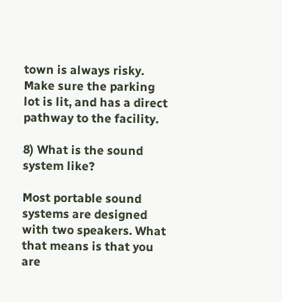town is always risky. Make sure the parking lot is lit, and has a direct pathway to the facility.

8) What is the sound system like?

Most portable sound systems are designed with two speakers. What that means is that you are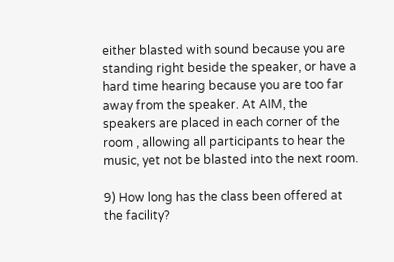either blasted with sound because you are standing right beside the speaker, or have a hard time hearing because you are too far away from the speaker. At AIM, the speakers are placed in each corner of the room , allowing all participants to hear the music, yet not be blasted into the next room.

9) How long has the class been offered at the facility?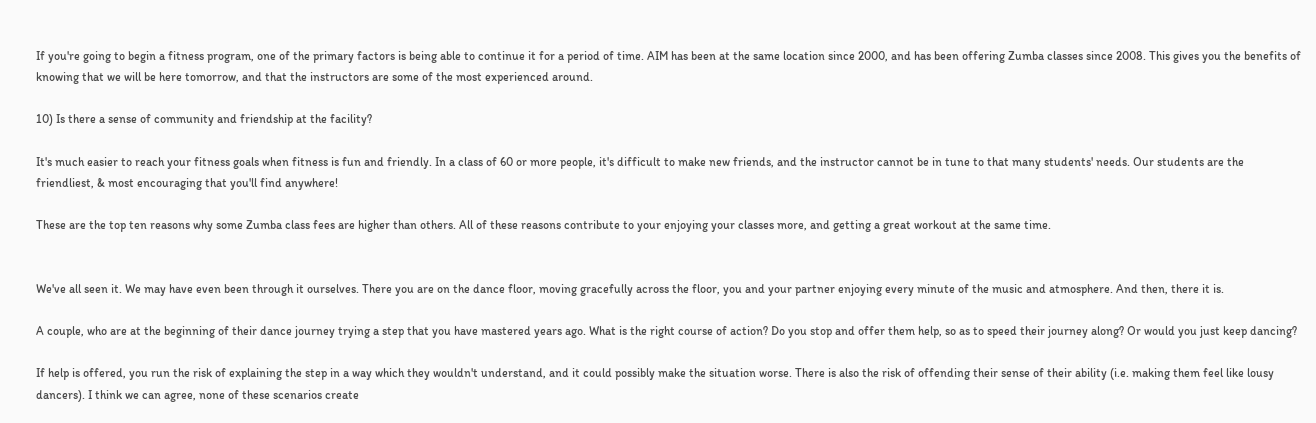If you're going to begin a fitness program, one of the primary factors is being able to continue it for a period of time. AIM has been at the same location since 2000, and has been offering Zumba classes since 2008. This gives you the benefits of knowing that we will be here tomorrow, and that the instructors are some of the most experienced around.

10) Is there a sense of community and friendship at the facility?

It's much easier to reach your fitness goals when fitness is fun and friendly. In a class of 60 or more people, it's difficult to make new friends, and the instructor cannot be in tune to that many students' needs. Our students are the friendliest, & most encouraging that you'll find anywhere!

These are the top ten reasons why some Zumba class fees are higher than others. All of these reasons contribute to your enjoying your classes more, and getting a great workout at the same time.


We've all seen it. We may have even been through it ourselves. There you are on the dance floor, moving gracefully across the floor, you and your partner enjoying every minute of the music and atmosphere. And then, there it is.

A couple, who are at the beginning of their dance journey trying a step that you have mastered years ago. What is the right course of action? Do you stop and offer them help, so as to speed their journey along? Or would you just keep dancing?

If help is offered, you run the risk of explaining the step in a way which they wouldn't understand, and it could possibly make the situation worse. There is also the risk of offending their sense of their ability (i.e. making them feel like lousy dancers). I think we can agree, none of these scenarios create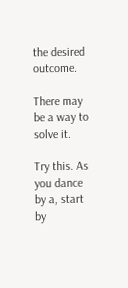the desired outcome.

There may be a way to solve it.

Try this. As you dance by a, start by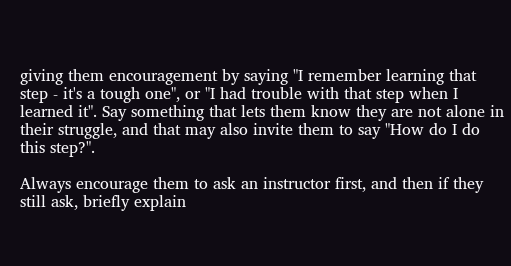giving them encouragement by saying "I remember learning that step - it's a tough one", or "I had trouble with that step when I learned it". Say something that lets them know they are not alone in their struggle, and that may also invite them to say "How do I do this step?".

Always encourage them to ask an instructor first, and then if they still ask, briefly explain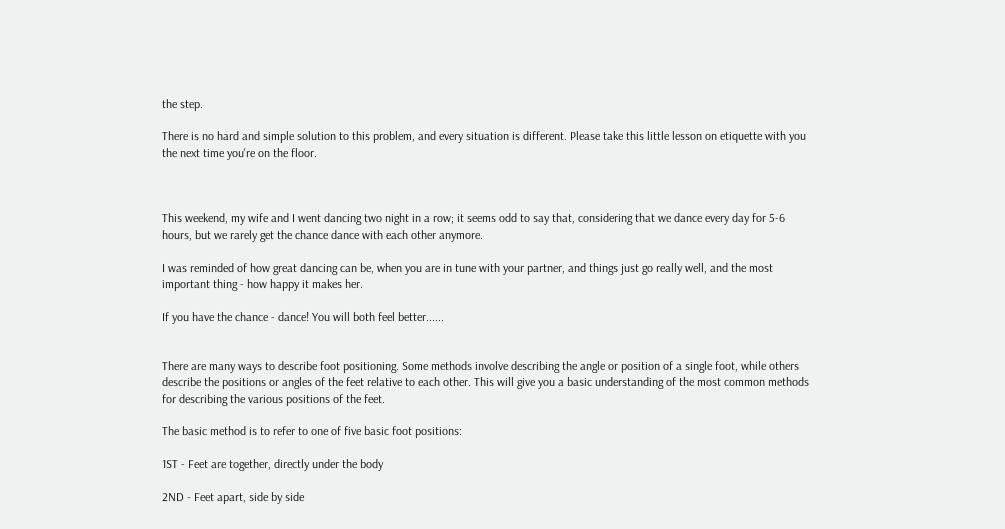the step.

There is no hard and simple solution to this problem, and every situation is different. Please take this little lesson on etiquette with you the next time you're on the floor.



This weekend, my wife and I went dancing two night in a row; it seems odd to say that, considering that we dance every day for 5-6 hours, but we rarely get the chance dance with each other anymore.

I was reminded of how great dancing can be, when you are in tune with your partner, and things just go really well, and the most important thing - how happy it makes her.

If you have the chance - dance! You will both feel better......


There are many ways to describe foot positioning. Some methods involve describing the angle or position of a single foot, while others describe the positions or angles of the feet relative to each other. This will give you a basic understanding of the most common methods for describing the various positions of the feet.

The basic method is to refer to one of five basic foot positions:

1ST - Feet are together, directly under the body

2ND - Feet apart, side by side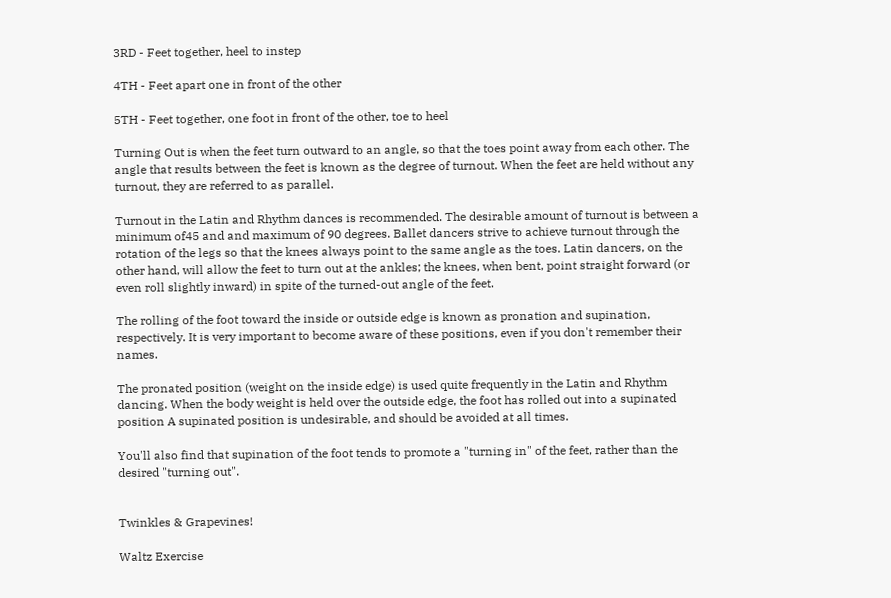3RD - Feet together, heel to instep

4TH - Feet apart one in front of the other

5TH - Feet together, one foot in front of the other, toe to heel

Turning Out is when the feet turn outward to an angle, so that the toes point away from each other. The angle that results between the feet is known as the degree of turnout. When the feet are held without any turnout, they are referred to as parallel.

Turnout in the Latin and Rhythm dances is recommended. The desirable amount of turnout is between a minimum of45 and and maximum of 90 degrees. Ballet dancers strive to achieve turnout through the rotation of the legs so that the knees always point to the same angle as the toes. Latin dancers, on the other hand, will allow the feet to turn out at the ankles; the knees, when bent, point straight forward (or even roll slightly inward) in spite of the turned-out angle of the feet.

The rolling of the foot toward the inside or outside edge is known as pronation and supination, respectively. It is very important to become aware of these positions, even if you don't remember their names.

The pronated position (weight on the inside edge) is used quite frequently in the Latin and Rhythm dancing. When the body weight is held over the outside edge, the foot has rolled out into a supinated position A supinated position is undesirable, and should be avoided at all times.

You'll also find that supination of the foot tends to promote a "turning in" of the feet, rather than the desired "turning out".


Twinkles & Grapevines!

Waltz Exercise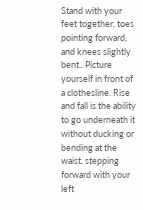Stand with your feet together, toes pointing forward, and knees slightly bent.. Picture yourself in front of a clothesline. Rise and fall is the ability to go underneath it without ducking or bending at the waist. stepping forward with your left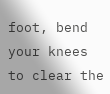foot, bend your knees to clear the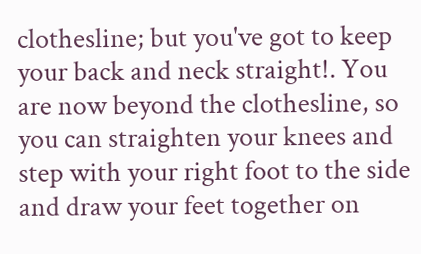clothesline; but you've got to keep your back and neck straight!. You are now beyond the clothesline, so you can straighten your knees and step with your right foot to the side and draw your feet together on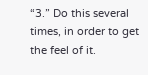“3.” Do this several times, in order to get the feel of it.